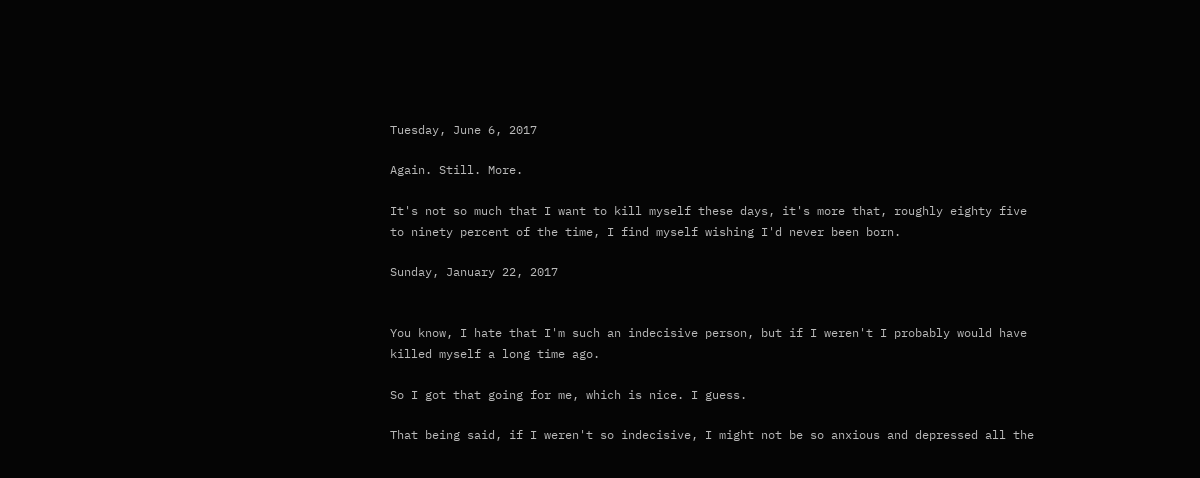Tuesday, June 6, 2017

Again. Still. More.

It's not so much that I want to kill myself these days, it's more that, roughly eighty five to ninety percent of the time, I find myself wishing I'd never been born.

Sunday, January 22, 2017


You know, I hate that I'm such an indecisive person, but if I weren't I probably would have killed myself a long time ago.

So I got that going for me, which is nice. I guess.

That being said, if I weren't so indecisive, I might not be so anxious and depressed all the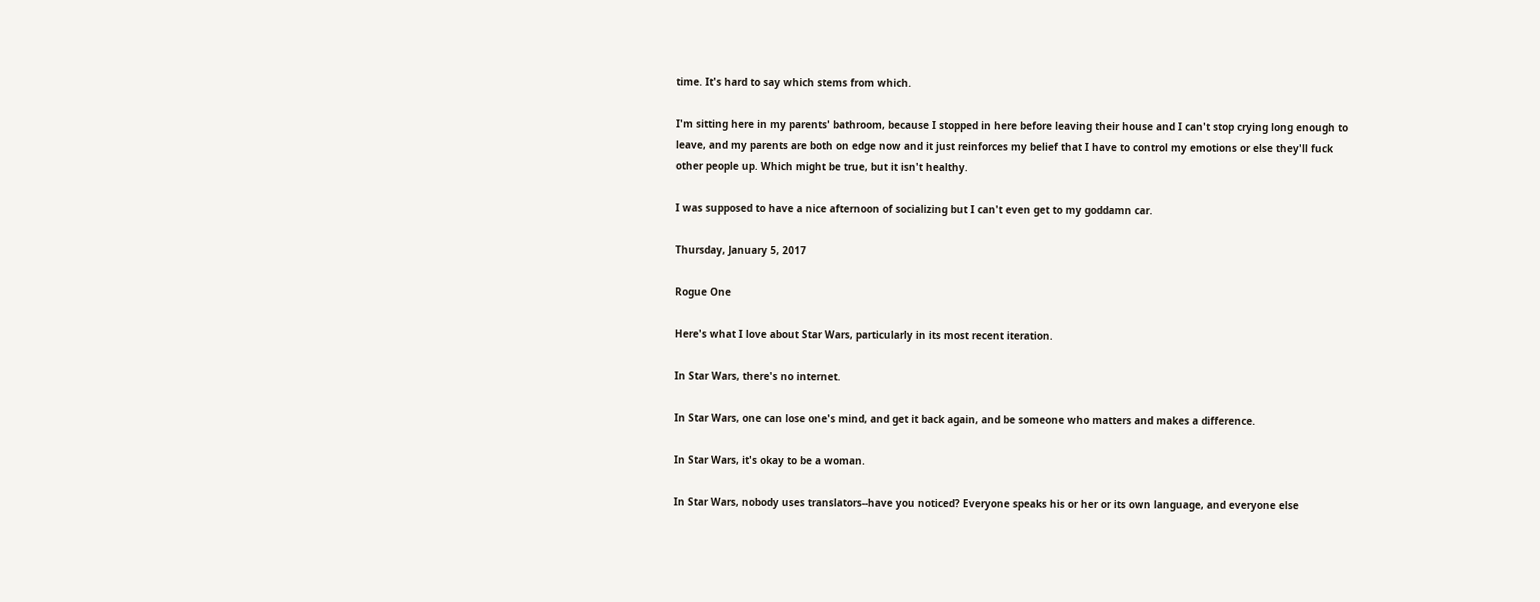time. It's hard to say which stems from which.

I'm sitting here in my parents' bathroom, because I stopped in here before leaving their house and I can't stop crying long enough to leave, and my parents are both on edge now and it just reinforces my belief that I have to control my emotions or else they'll fuck other people up. Which might be true, but it isn't healthy.

I was supposed to have a nice afternoon of socializing but I can't even get to my goddamn car.

Thursday, January 5, 2017

Rogue One

Here's what I love about Star Wars, particularly in its most recent iteration.

In Star Wars, there's no internet.

In Star Wars, one can lose one's mind, and get it back again, and be someone who matters and makes a difference.

In Star Wars, it's okay to be a woman.

In Star Wars, nobody uses translators--have you noticed? Everyone speaks his or her or its own language, and everyone else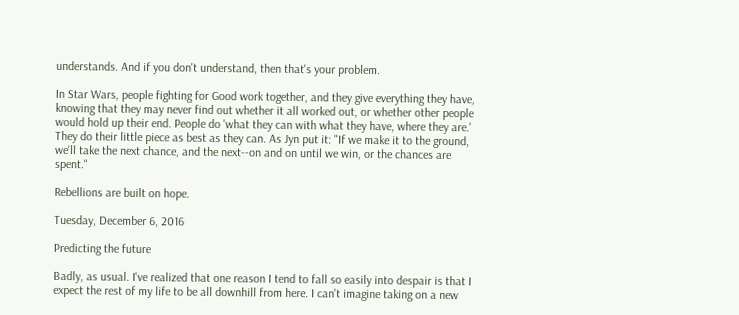understands. And if you don't understand, then that's your problem.

In Star Wars, people fighting for Good work together, and they give everything they have, knowing that they may never find out whether it all worked out, or whether other people would hold up their end. People do 'what they can with what they have, where they are.' They do their little piece as best as they can. As Jyn put it: "If we make it to the ground, we'll take the next chance, and the next--on and on until we win, or the chances are spent."

Rebellions are built on hope.

Tuesday, December 6, 2016

Predicting the future

Badly, as usual. I've realized that one reason I tend to fall so easily into despair is that I expect the rest of my life to be all downhill from here. I can't imagine taking on a new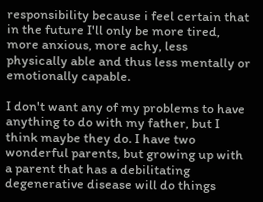responsibility because i feel certain that in the future I'll only be more tired, more anxious, more achy, less physically able and thus less mentally or emotionally capable.

I don't want any of my problems to have anything to do with my father, but I think maybe they do. I have two wonderful parents, but growing up with a parent that has a debilitating degenerative disease will do things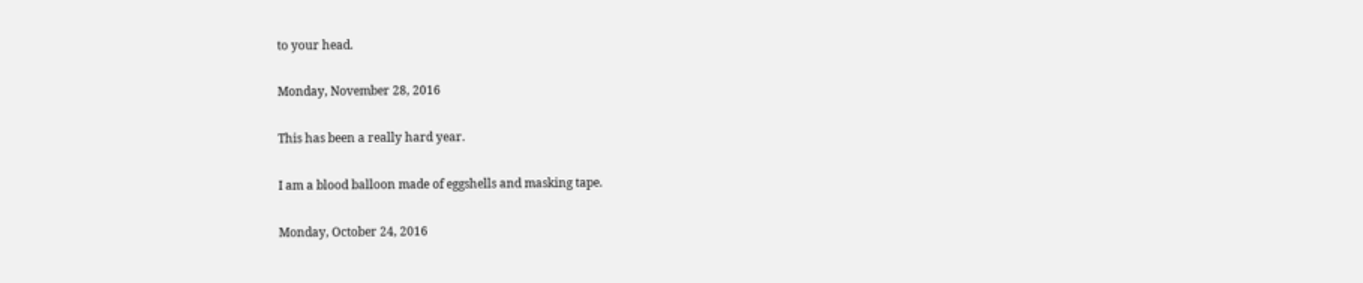to your head.

Monday, November 28, 2016

This has been a really hard year.

I am a blood balloon made of eggshells and masking tape.

Monday, October 24, 2016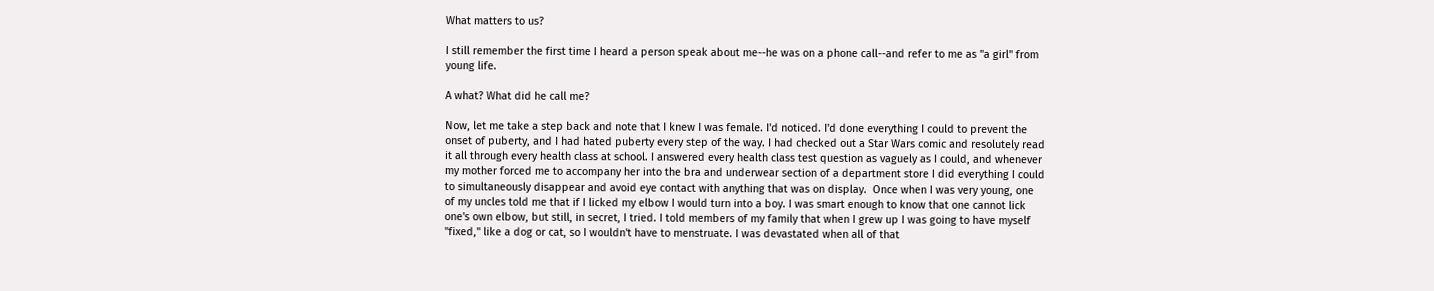What matters to us?

I still remember the first time I heard a person speak about me--he was on a phone call--and refer to me as "a girl" from young life.

A what? What did he call me?

Now, let me take a step back and note that I knew I was female. I'd noticed. I'd done everything I could to prevent the onset of puberty, and I had hated puberty every step of the way. I had checked out a Star Wars comic and resolutely read it all through every health class at school. I answered every health class test question as vaguely as I could, and whenever my mother forced me to accompany her into the bra and underwear section of a department store I did everything I could to simultaneously disappear and avoid eye contact with anything that was on display.  Once when I was very young, one of my uncles told me that if I licked my elbow I would turn into a boy. I was smart enough to know that one cannot lick one's own elbow, but still, in secret, I tried. I told members of my family that when I grew up I was going to have myself "fixed," like a dog or cat, so I wouldn't have to menstruate. I was devastated when all of that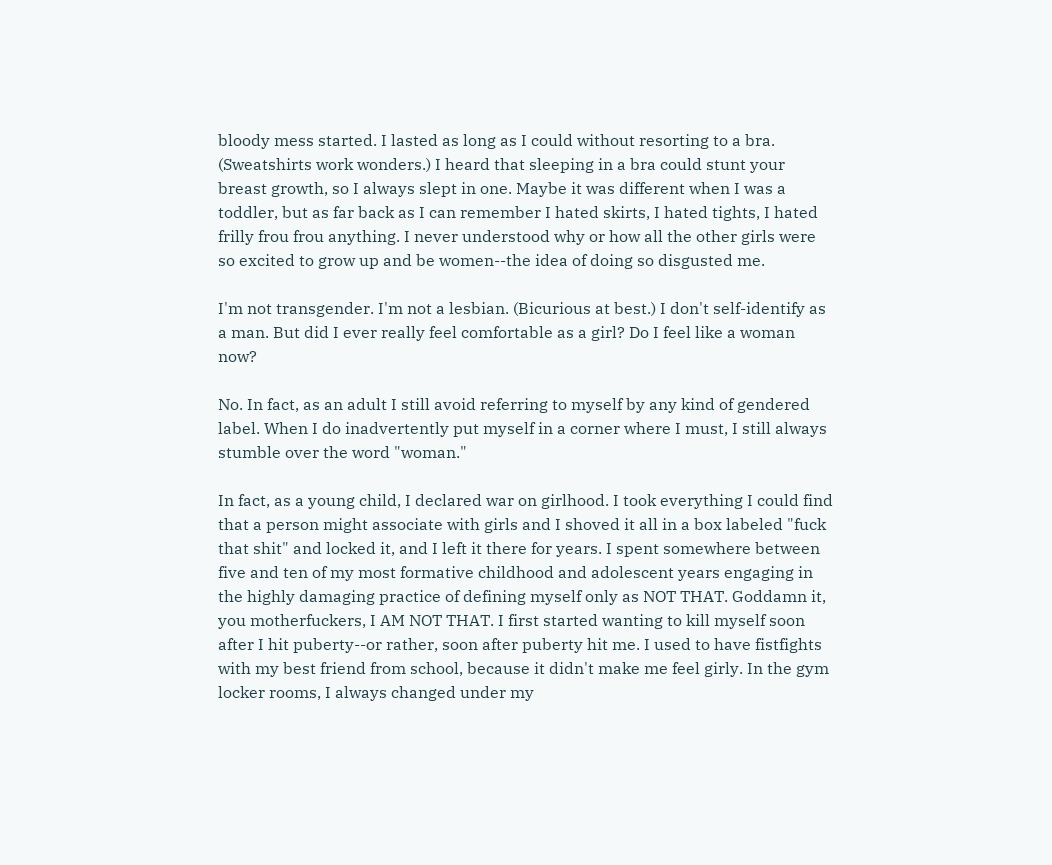bloody mess started. I lasted as long as I could without resorting to a bra. (Sweatshirts work wonders.) I heard that sleeping in a bra could stunt your breast growth, so I always slept in one. Maybe it was different when I was a toddler, but as far back as I can remember I hated skirts, I hated tights, I hated frilly frou frou anything. I never understood why or how all the other girls were so excited to grow up and be women--the idea of doing so disgusted me.

I'm not transgender. I'm not a lesbian. (Bicurious at best.) I don't self-identify as a man. But did I ever really feel comfortable as a girl? Do I feel like a woman now?

No. In fact, as an adult I still avoid referring to myself by any kind of gendered label. When I do inadvertently put myself in a corner where I must, I still always stumble over the word "woman."

In fact, as a young child, I declared war on girlhood. I took everything I could find that a person might associate with girls and I shoved it all in a box labeled "fuck that shit" and locked it, and I left it there for years. I spent somewhere between five and ten of my most formative childhood and adolescent years engaging in the highly damaging practice of defining myself only as NOT THAT. Goddamn it, you motherfuckers, I AM NOT THAT. I first started wanting to kill myself soon after I hit puberty--or rather, soon after puberty hit me. I used to have fistfights with my best friend from school, because it didn't make me feel girly. In the gym locker rooms, I always changed under my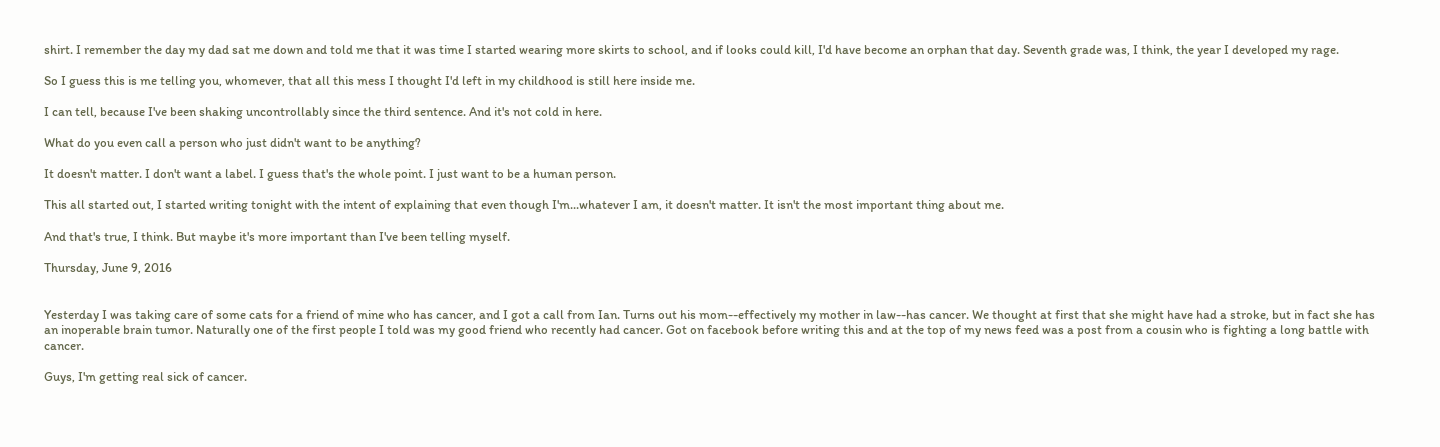shirt. I remember the day my dad sat me down and told me that it was time I started wearing more skirts to school, and if looks could kill, I'd have become an orphan that day. Seventh grade was, I think, the year I developed my rage.

So I guess this is me telling you, whomever, that all this mess I thought I'd left in my childhood is still here inside me.

I can tell, because I've been shaking uncontrollably since the third sentence. And it's not cold in here.

What do you even call a person who just didn't want to be anything?

It doesn't matter. I don't want a label. I guess that's the whole point. I just want to be a human person.

This all started out, I started writing tonight with the intent of explaining that even though I'm...whatever I am, it doesn't matter. It isn't the most important thing about me.

And that's true, I think. But maybe it's more important than I've been telling myself.

Thursday, June 9, 2016


Yesterday I was taking care of some cats for a friend of mine who has cancer, and I got a call from Ian. Turns out his mom--effectively my mother in law--has cancer. We thought at first that she might have had a stroke, but in fact she has an inoperable brain tumor. Naturally one of the first people I told was my good friend who recently had cancer. Got on facebook before writing this and at the top of my news feed was a post from a cousin who is fighting a long battle with cancer.

Guys, I'm getting real sick of cancer.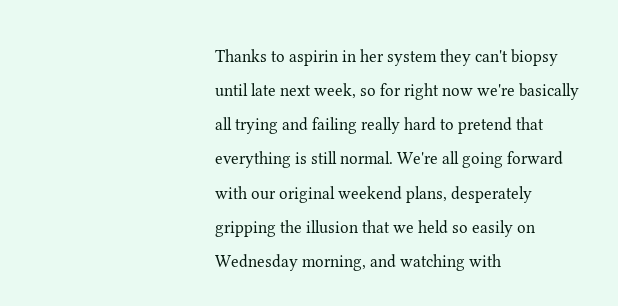Thanks to aspirin in her system they can't biopsy until late next week, so for right now we're basically all trying and failing really hard to pretend that everything is still normal. We're all going forward with our original weekend plans, desperately gripping the illusion that we held so easily on Wednesday morning, and watching with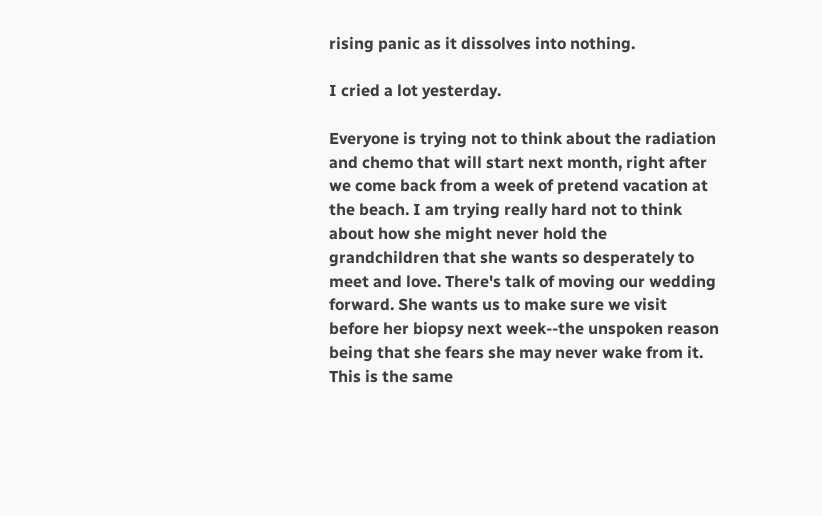rising panic as it dissolves into nothing.

I cried a lot yesterday.

Everyone is trying not to think about the radiation and chemo that will start next month, right after we come back from a week of pretend vacation at the beach. I am trying really hard not to think about how she might never hold the grandchildren that she wants so desperately to meet and love. There's talk of moving our wedding forward. She wants us to make sure we visit before her biopsy next week--the unspoken reason being that she fears she may never wake from it. This is the same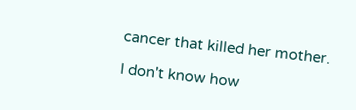cancer that killed her mother.

I don't know how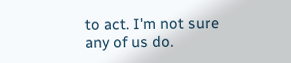to act. I'm not sure any of us do.